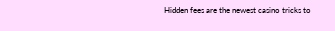Hidden fees are the newest casino tricks to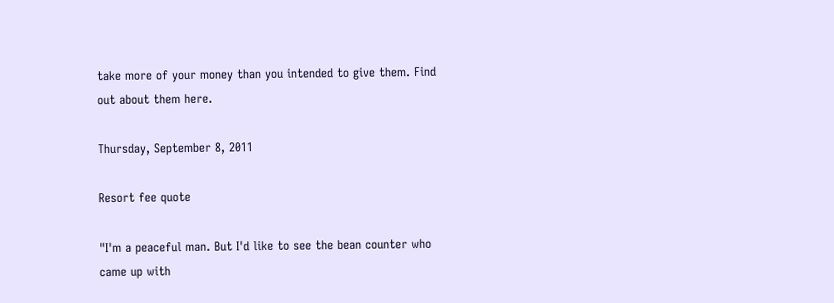take more of your money than you intended to give them. Find out about them here.

Thursday, September 8, 2011

Resort fee quote

"I'm a peaceful man. But I'd like to see the bean counter who came up with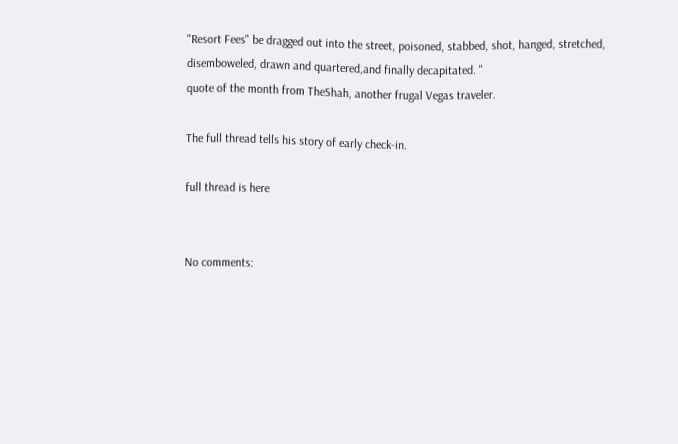"Resort Fees" be dragged out into the street, poisoned, stabbed, shot, hanged, stretched, disemboweled, drawn and quartered,and finally decapitated. "
quote of the month from TheShah, another frugal Vegas traveler.

The full thread tells his story of early check-in.

full thread is here


No comments: